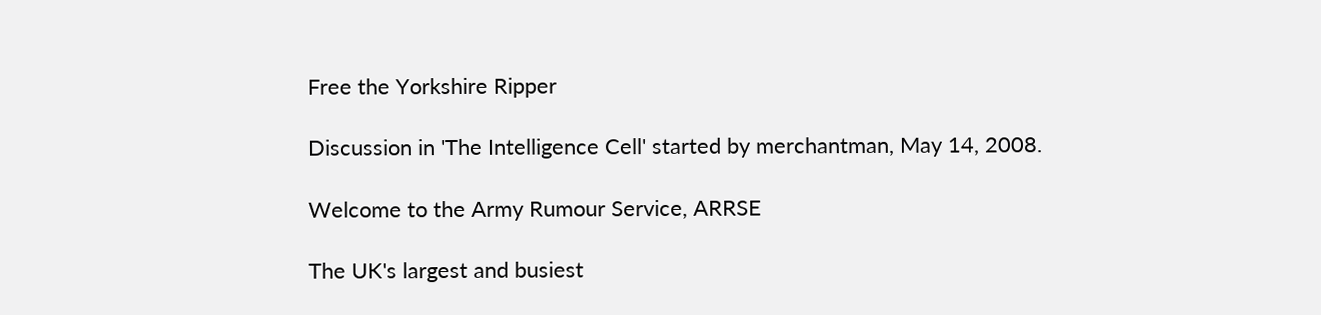Free the Yorkshire Ripper

Discussion in 'The Intelligence Cell' started by merchantman, May 14, 2008.

Welcome to the Army Rumour Service, ARRSE

The UK's largest and busiest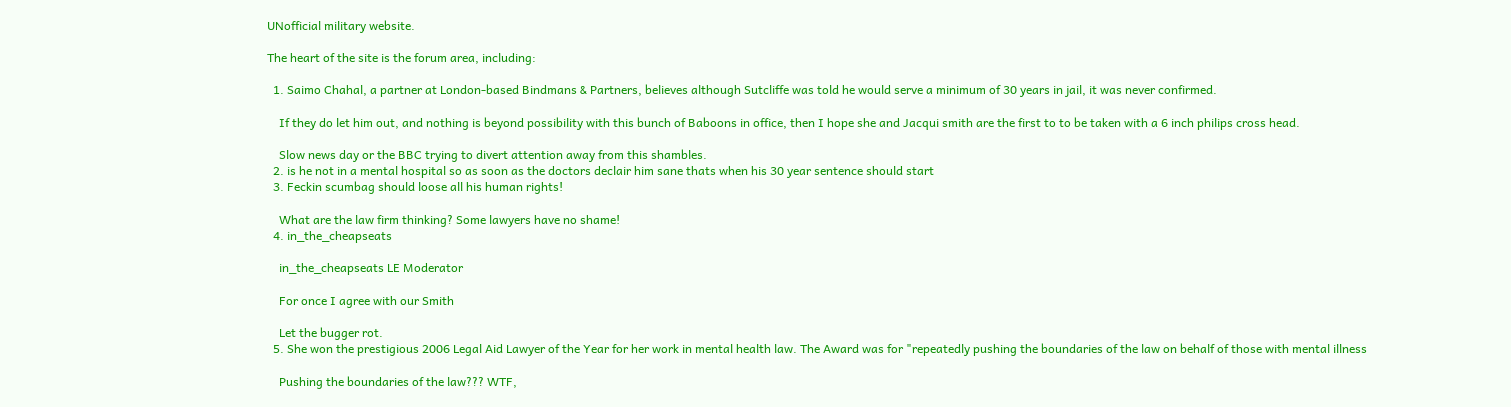UNofficial military website.

The heart of the site is the forum area, including:

  1. Saimo Chahal, a partner at London-based Bindmans & Partners, believes although Sutcliffe was told he would serve a minimum of 30 years in jail, it was never confirmed.

    If they do let him out, and nothing is beyond possibility with this bunch of Baboons in office, then I hope she and Jacqui smith are the first to to be taken with a 6 inch philips cross head.

    Slow news day or the BBC trying to divert attention away from this shambles.
  2. is he not in a mental hospital so as soon as the doctors declair him sane thats when his 30 year sentence should start
  3. Feckin scumbag should loose all his human rights!

    What are the law firm thinking? Some lawyers have no shame!
  4. in_the_cheapseats

    in_the_cheapseats LE Moderator

    For once I agree with our Smith

    Let the bugger rot.
  5. She won the prestigious 2006 Legal Aid Lawyer of the Year for her work in mental health law. The Award was for "repeatedly pushing the boundaries of the law on behalf of those with mental illness

    Pushing the boundaries of the law??? WTF,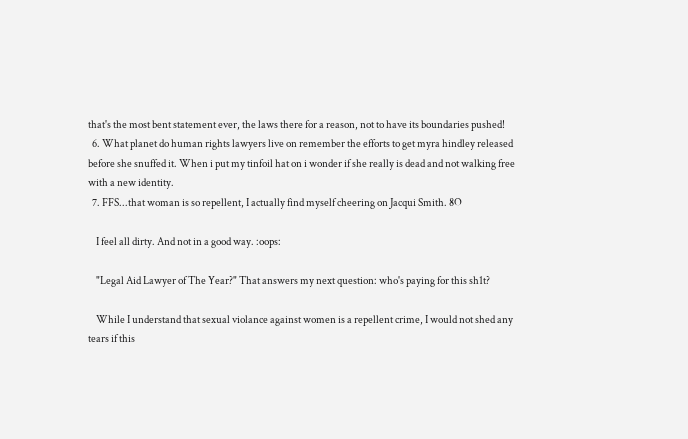that's the most bent statement ever, the laws there for a reason, not to have its boundaries pushed!
  6. What planet do human rights lawyers live on remember the efforts to get myra hindley released before she snuffed it. When i put my tinfoil hat on i wonder if she really is dead and not walking free with a new identity.
  7. FFS...that woman is so repellent, I actually find myself cheering on Jacqui Smith. 8O

    I feel all dirty. And not in a good way. :oops:

    "Legal Aid Lawyer of The Year?" That answers my next question: who's paying for this sh1t?

    While I understand that sexual violance against women is a repellent crime, I would not shed any tears if this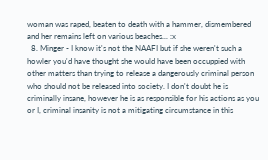woman was raped, beaten to death with a hammer, dismembered and her remains left on various beaches... :x
  8. Minger - I know it's not the NAAFI but if she weren't such a howler you'd have thought she would have been occuppied with other matters than trying to release a dangerously criminal person who should not be released into society. I don't doubt he is criminally insane, however he is as responsible for his actions as you or I, criminal insanity is not a mitigating circumstance in this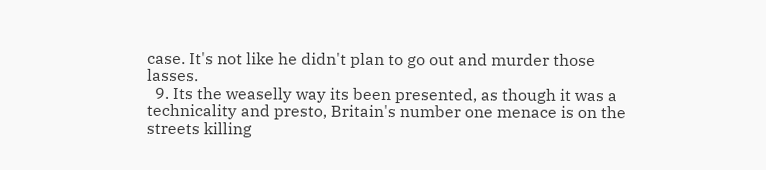case. It's not like he didn't plan to go out and murder those lasses.
  9. Its the weaselly way its been presented, as though it was a technicality and presto, Britain's number one menace is on the streets killing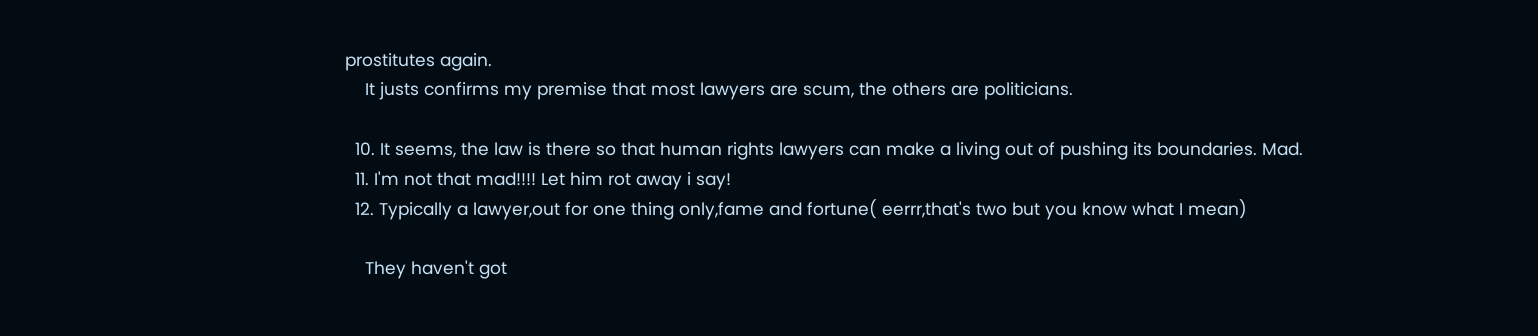prostitutes again.
    It justs confirms my premise that most lawyers are scum, the others are politicians.

  10. It seems, the law is there so that human rights lawyers can make a living out of pushing its boundaries. Mad.
  11. I'm not that mad!!!! Let him rot away i say!
  12. Typically a lawyer,out for one thing only,fame and fortune( eerrr,that's two but you know what I mean)

    They haven't got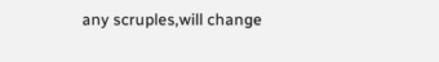any scruples,will change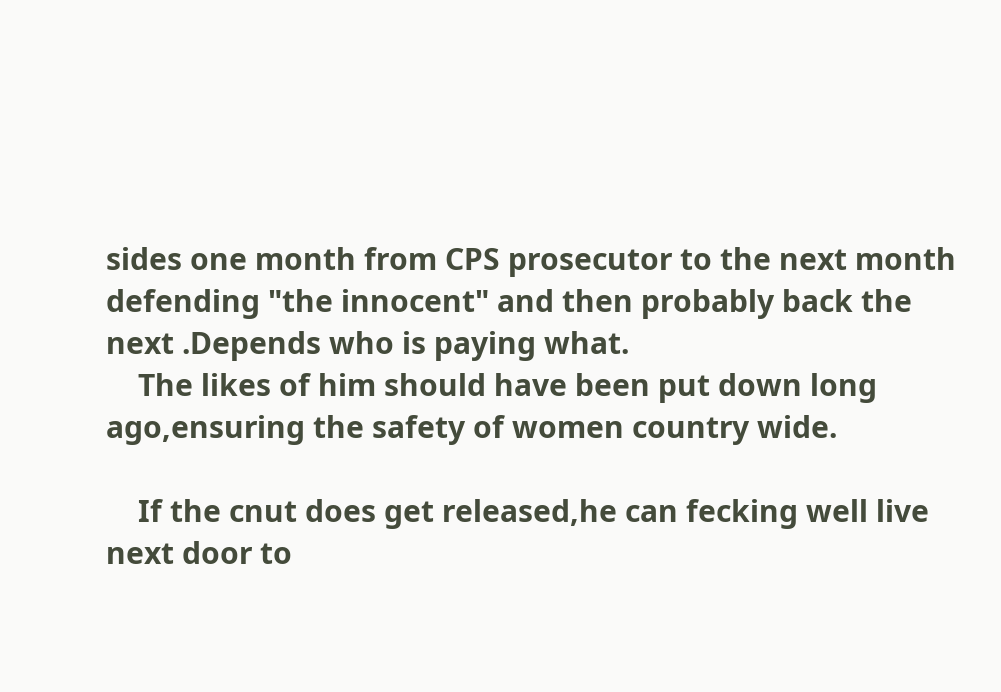sides one month from CPS prosecutor to the next month defending "the innocent" and then probably back the next .Depends who is paying what.
    The likes of him should have been put down long ago,ensuring the safety of women country wide.

    If the cnut does get released,he can fecking well live next door to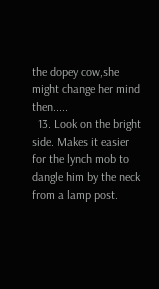the dopey cow,she might change her mind then.....
  13. Look on the bright side. Makes it easier for the lynch mob to dangle him by the neck from a lamp post.